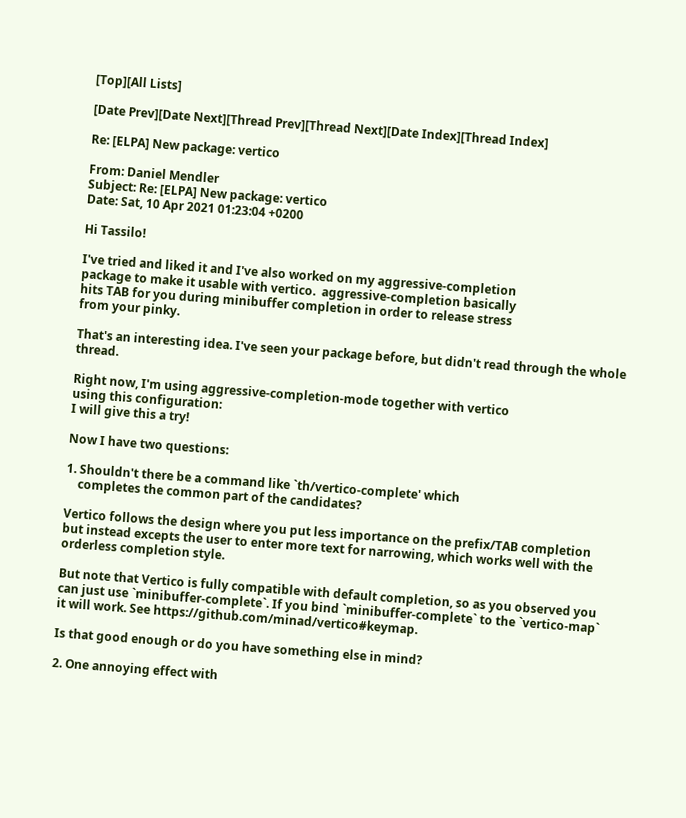[Top][All Lists]

[Date Prev][Date Next][Thread Prev][Thread Next][Date Index][Thread Index]

Re: [ELPA] New package: vertico

From: Daniel Mendler
Subject: Re: [ELPA] New package: vertico
Date: Sat, 10 Apr 2021 01:23:04 +0200

Hi Tassilo!

I've tried and liked it and I've also worked on my aggressive-completion
package to make it usable with vertico.  aggressive-completion basically
hits TAB for you during minibuffer completion in order to release stress
from your pinky.

That's an interesting idea. I've seen your package before, but didn't read through the whole thread.

Right now, I'm using aggressive-completion-mode together with vertico
using this configuration:
I will give this a try!

Now I have two questions:

1. Shouldn't there be a command like `th/vertico-complete' which
    completes the common part of the candidates?

Vertico follows the design where you put less importance on the prefix/TAB completion but instead excepts the user to enter more text for narrowing, which works well with the orderless completion style.

But note that Vertico is fully compatible with default completion, so as you observed you can just use `minibuffer-complete`. If you bind `minibuffer-complete` to the `vertico-map` it will work. See https://github.com/minad/vertico#keymap.

Is that good enough or do you have something else in mind?

2. One annoying effect with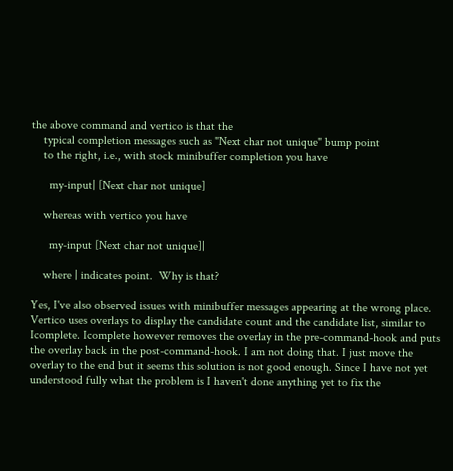the above command and vertico is that the
    typical completion messages such as "Next char not unique" bump point
    to the right, i.e., with stock minibuffer completion you have

      my-input| [Next char not unique]

    whereas with vertico you have

      my-input [Next char not unique]|

    where | indicates point.  Why is that?

Yes, I've also observed issues with minibuffer messages appearing at the wrong place. Vertico uses overlays to display the candidate count and the candidate list, similar to Icomplete. Icomplete however removes the overlay in the pre-command-hook and puts the overlay back in the post-command-hook. I am not doing that. I just move the overlay to the end but it seems this solution is not good enough. Since I have not yet understood fully what the problem is I haven't done anything yet to fix the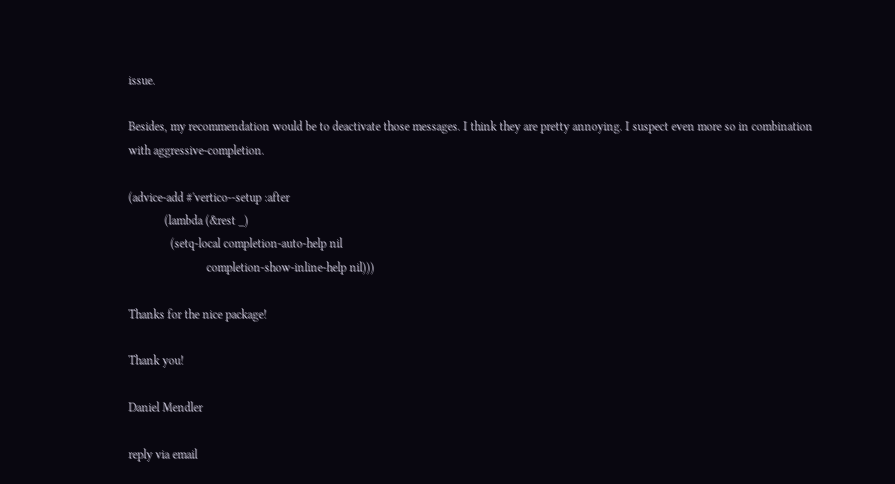issue.

Besides, my recommendation would be to deactivate those messages. I think they are pretty annoying. I suspect even more so in combination with aggressive-completion.

(advice-add #'vertico--setup :after
            (lambda (&rest _)
              (setq-local completion-auto-help nil
                          completion-show-inline-help nil)))

Thanks for the nice package!

Thank you!

Daniel Mendler

reply via email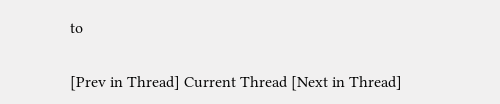to

[Prev in Thread] Current Thread [Next in Thread]